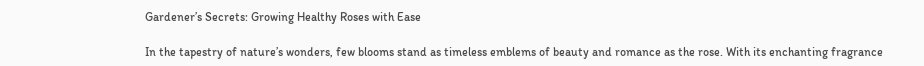Gardener’s Secrets: Growing Healthy Roses with Ease

In the tapestry of nature’s wonders, few blooms stand as timeless emblems of beauty and romance as the rose. With its enchanting fragrance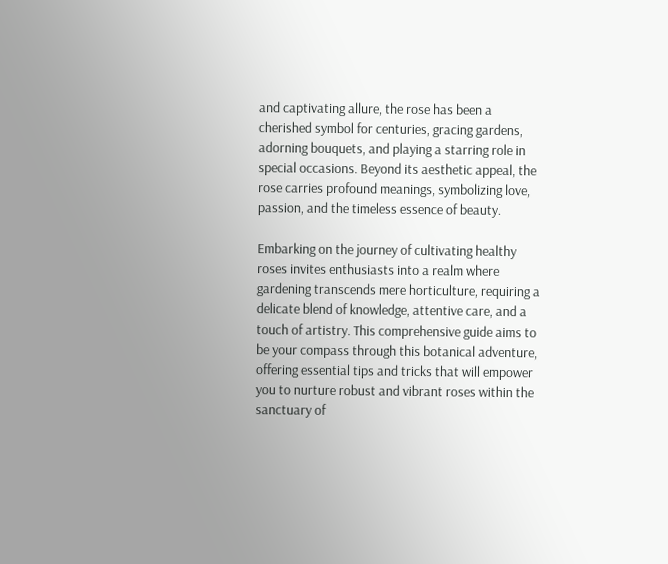and captivating allure, the rose has been a cherished symbol for centuries, gracing gardens, adorning bouquets, and playing a starring role in special occasions. Beyond its aesthetic appeal, the rose carries profound meanings, symbolizing love, passion, and the timeless essence of beauty.

Embarking on the journey of cultivating healthy roses invites enthusiasts into a realm where gardening transcends mere horticulture, requiring a delicate blend of knowledge, attentive care, and a touch of artistry. This comprehensive guide aims to be your compass through this botanical adventure, offering essential tips and tricks that will empower you to nurture robust and vibrant roses within the sanctuary of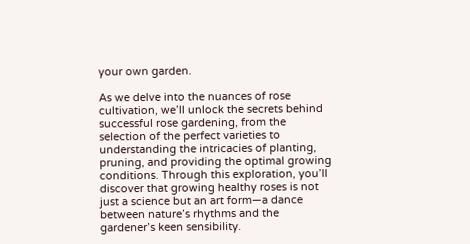your own garden.

As we delve into the nuances of rose cultivation, we’ll unlock the secrets behind successful rose gardening, from the selection of the perfect varieties to understanding the intricacies of planting, pruning, and providing the optimal growing conditions. Through this exploration, you’ll discover that growing healthy roses is not just a science but an art form—a dance between nature’s rhythms and the gardener’s keen sensibility.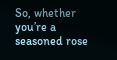So, whether you’re a seasoned rose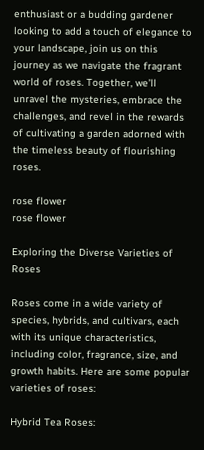enthusiast or a budding gardener looking to add a touch of elegance to your landscape, join us on this journey as we navigate the fragrant world of roses. Together, we’ll unravel the mysteries, embrace the challenges, and revel in the rewards of cultivating a garden adorned with the timeless beauty of flourishing roses.

rose flower
rose flower

Exploring the Diverse Varieties of Roses

Roses come in a wide variety of species, hybrids, and cultivars, each with its unique characteristics, including color, fragrance, size, and growth habits. Here are some popular varieties of roses:

Hybrid Tea Roses: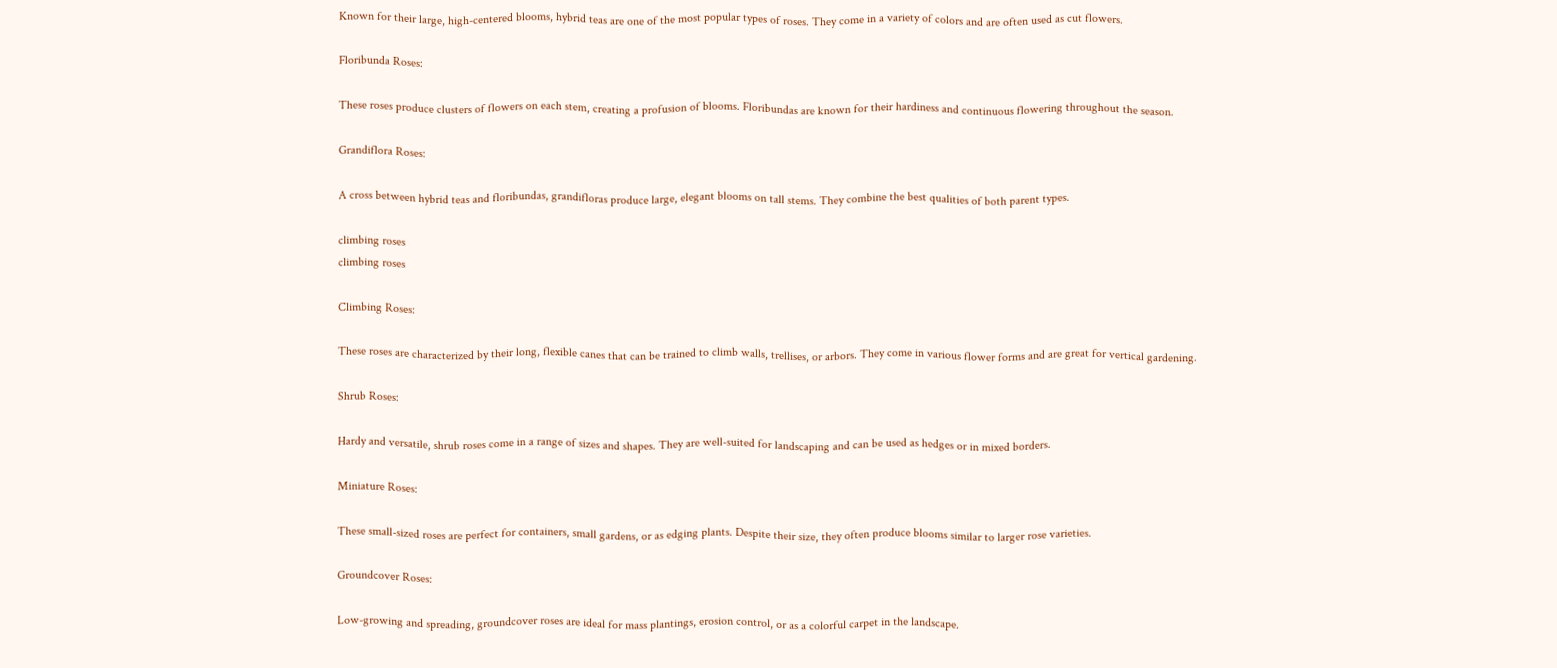Known for their large, high-centered blooms, hybrid teas are one of the most popular types of roses. They come in a variety of colors and are often used as cut flowers.

Floribunda Roses:

These roses produce clusters of flowers on each stem, creating a profusion of blooms. Floribundas are known for their hardiness and continuous flowering throughout the season.

Grandiflora Roses:

A cross between hybrid teas and floribundas, grandifloras produce large, elegant blooms on tall stems. They combine the best qualities of both parent types.

climbing roses
climbing roses

Climbing Roses:

These roses are characterized by their long, flexible canes that can be trained to climb walls, trellises, or arbors. They come in various flower forms and are great for vertical gardening.

Shrub Roses:

Hardy and versatile, shrub roses come in a range of sizes and shapes. They are well-suited for landscaping and can be used as hedges or in mixed borders.

Miniature Roses:

These small-sized roses are perfect for containers, small gardens, or as edging plants. Despite their size, they often produce blooms similar to larger rose varieties.

Groundcover Roses:

Low-growing and spreading, groundcover roses are ideal for mass plantings, erosion control, or as a colorful carpet in the landscape.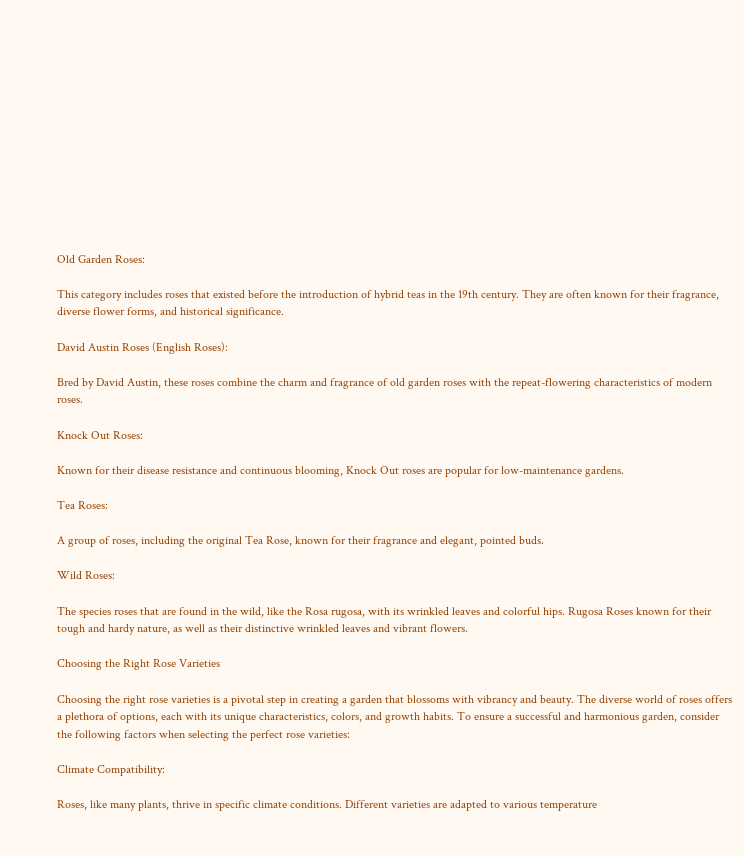Old Garden Roses:

This category includes roses that existed before the introduction of hybrid teas in the 19th century. They are often known for their fragrance, diverse flower forms, and historical significance.

David Austin Roses (English Roses):

Bred by David Austin, these roses combine the charm and fragrance of old garden roses with the repeat-flowering characteristics of modern roses.

Knock Out Roses:

Known for their disease resistance and continuous blooming, Knock Out roses are popular for low-maintenance gardens.

Tea Roses:

A group of roses, including the original Tea Rose, known for their fragrance and elegant, pointed buds.

Wild Roses:

The species roses that are found in the wild, like the Rosa rugosa, with its wrinkled leaves and colorful hips. Rugosa Roses known for their tough and hardy nature, as well as their distinctive wrinkled leaves and vibrant flowers.

Choosing the Right Rose Varieties

Choosing the right rose varieties is a pivotal step in creating a garden that blossoms with vibrancy and beauty. The diverse world of roses offers a plethora of options, each with its unique characteristics, colors, and growth habits. To ensure a successful and harmonious garden, consider the following factors when selecting the perfect rose varieties:

Climate Compatibility:

Roses, like many plants, thrive in specific climate conditions. Different varieties are adapted to various temperature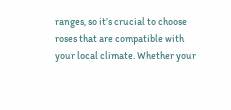ranges, so it’s crucial to choose roses that are compatible with your local climate. Whether your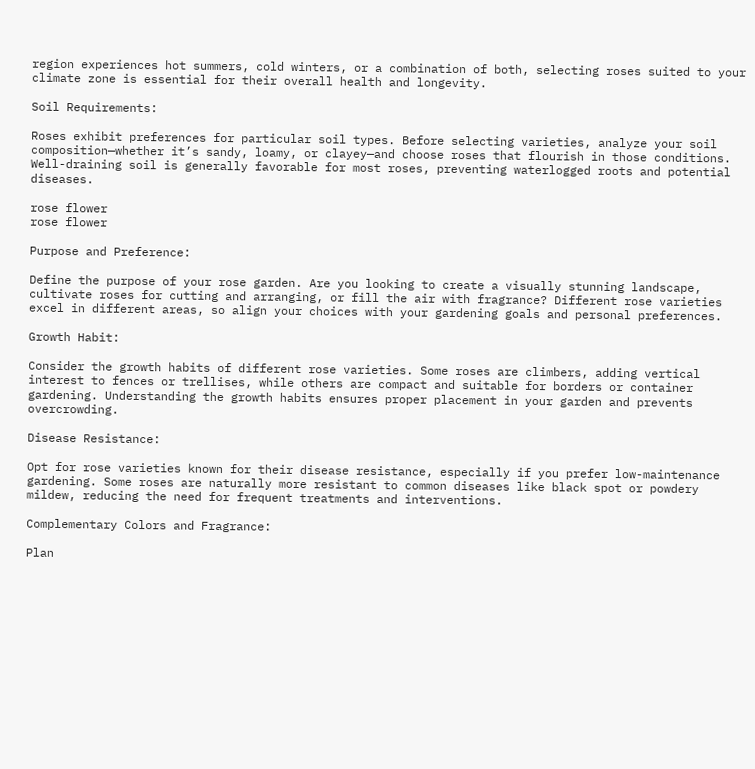region experiences hot summers, cold winters, or a combination of both, selecting roses suited to your climate zone is essential for their overall health and longevity.

Soil Requirements:

Roses exhibit preferences for particular soil types. Before selecting varieties, analyze your soil composition—whether it’s sandy, loamy, or clayey—and choose roses that flourish in those conditions. Well-draining soil is generally favorable for most roses, preventing waterlogged roots and potential diseases.

rose flower
rose flower

Purpose and Preference:

Define the purpose of your rose garden. Are you looking to create a visually stunning landscape, cultivate roses for cutting and arranging, or fill the air with fragrance? Different rose varieties excel in different areas, so align your choices with your gardening goals and personal preferences.

Growth Habit:

Consider the growth habits of different rose varieties. Some roses are climbers, adding vertical interest to fences or trellises, while others are compact and suitable for borders or container gardening. Understanding the growth habits ensures proper placement in your garden and prevents overcrowding.

Disease Resistance:

Opt for rose varieties known for their disease resistance, especially if you prefer low-maintenance gardening. Some roses are naturally more resistant to common diseases like black spot or powdery mildew, reducing the need for frequent treatments and interventions.

Complementary Colors and Fragrance:

Plan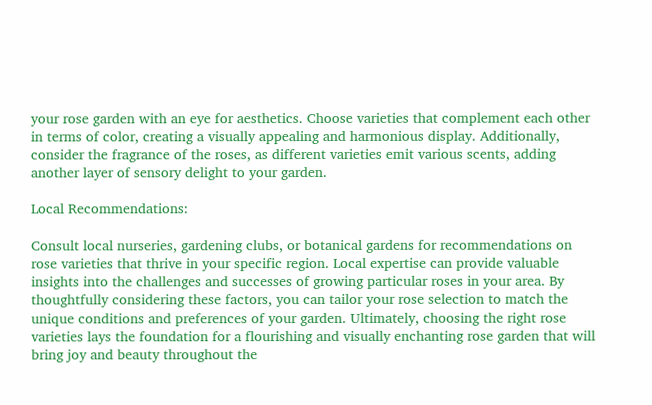your rose garden with an eye for aesthetics. Choose varieties that complement each other in terms of color, creating a visually appealing and harmonious display. Additionally, consider the fragrance of the roses, as different varieties emit various scents, adding another layer of sensory delight to your garden.

Local Recommendations:

Consult local nurseries, gardening clubs, or botanical gardens for recommendations on rose varieties that thrive in your specific region. Local expertise can provide valuable insights into the challenges and successes of growing particular roses in your area. By thoughtfully considering these factors, you can tailor your rose selection to match the unique conditions and preferences of your garden. Ultimately, choosing the right rose varieties lays the foundation for a flourishing and visually enchanting rose garden that will bring joy and beauty throughout the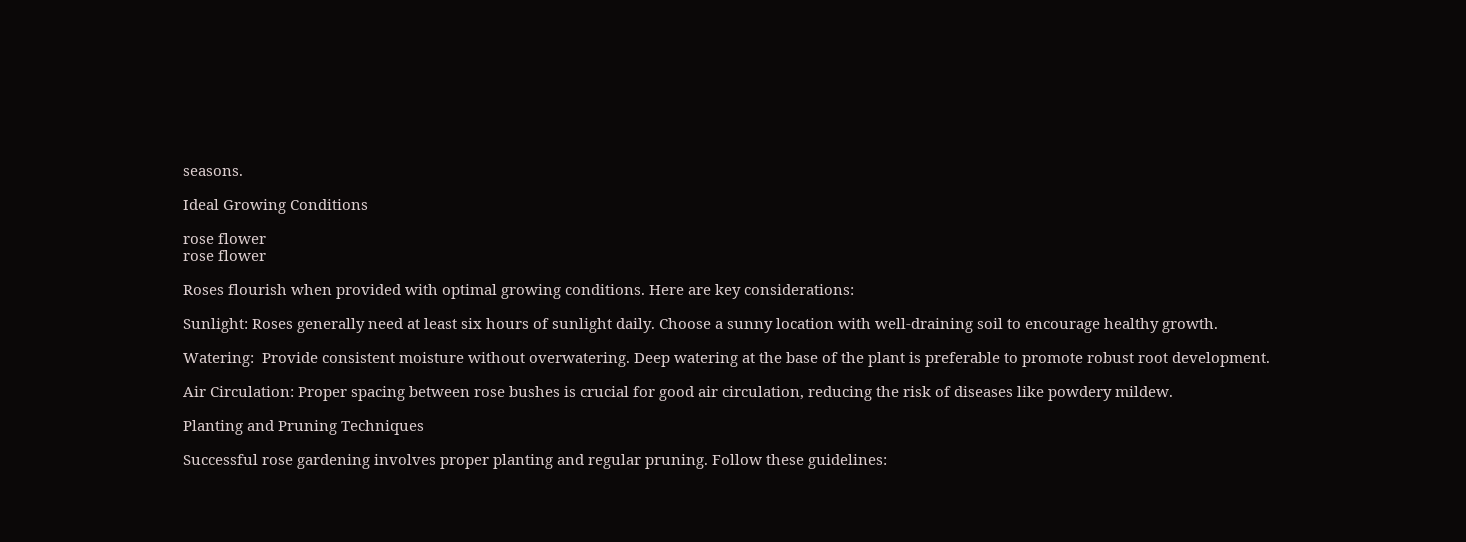seasons.

Ideal Growing Conditions

rose flower
rose flower

Roses flourish when provided with optimal growing conditions. Here are key considerations:

Sunlight: Roses generally need at least six hours of sunlight daily. Choose a sunny location with well-draining soil to encourage healthy growth.

Watering:  Provide consistent moisture without overwatering. Deep watering at the base of the plant is preferable to promote robust root development.

Air Circulation: Proper spacing between rose bushes is crucial for good air circulation, reducing the risk of diseases like powdery mildew.

Planting and Pruning Techniques

Successful rose gardening involves proper planting and regular pruning. Follow these guidelines: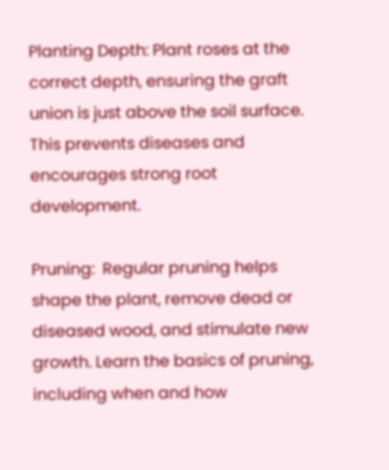Planting Depth: Plant roses at the correct depth, ensuring the graft union is just above the soil surface. This prevents diseases and encourages strong root development.

Pruning:  Regular pruning helps shape the plant, remove dead or diseased wood, and stimulate new growth. Learn the basics of pruning, including when and how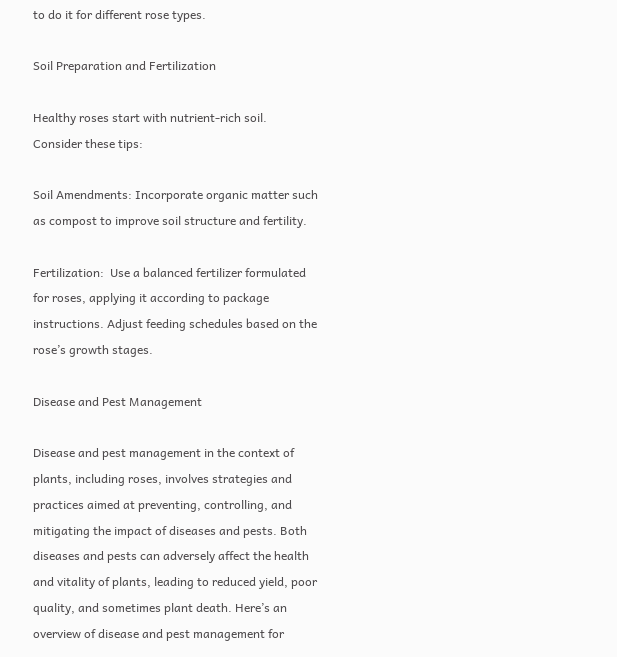to do it for different rose types.

Soil Preparation and Fertilization

Healthy roses start with nutrient-rich soil. Consider these tips:

Soil Amendments: Incorporate organic matter such as compost to improve soil structure and fertility.

Fertilization:  Use a balanced fertilizer formulated for roses, applying it according to package instructions. Adjust feeding schedules based on the rose’s growth stages.

Disease and Pest Management

Disease and pest management in the context of plants, including roses, involves strategies and practices aimed at preventing, controlling, and mitigating the impact of diseases and pests. Both diseases and pests can adversely affect the health and vitality of plants, leading to reduced yield, poor quality, and sometimes plant death. Here’s an overview of disease and pest management for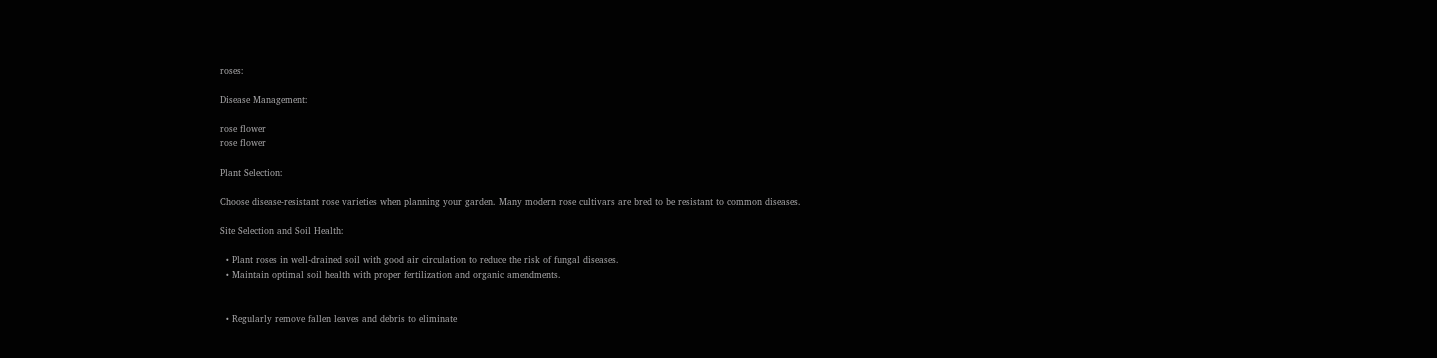roses:

Disease Management:

rose flower
rose flower

Plant Selection:

Choose disease-resistant rose varieties when planning your garden. Many modern rose cultivars are bred to be resistant to common diseases.

Site Selection and Soil Health:

  • Plant roses in well-drained soil with good air circulation to reduce the risk of fungal diseases.
  • Maintain optimal soil health with proper fertilization and organic amendments.


  • Regularly remove fallen leaves and debris to eliminate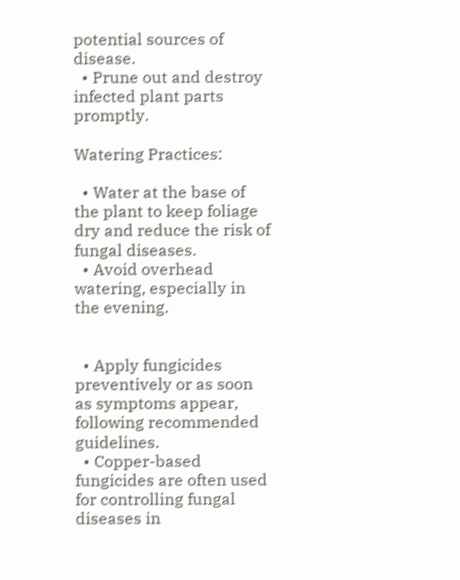potential sources of disease.
  • Prune out and destroy infected plant parts promptly.

Watering Practices:

  • Water at the base of the plant to keep foliage dry and reduce the risk of fungal diseases.
  • Avoid overhead watering, especially in the evening.


  • Apply fungicides preventively or as soon as symptoms appear, following recommended guidelines.
  • Copper-based fungicides are often used for controlling fungal diseases in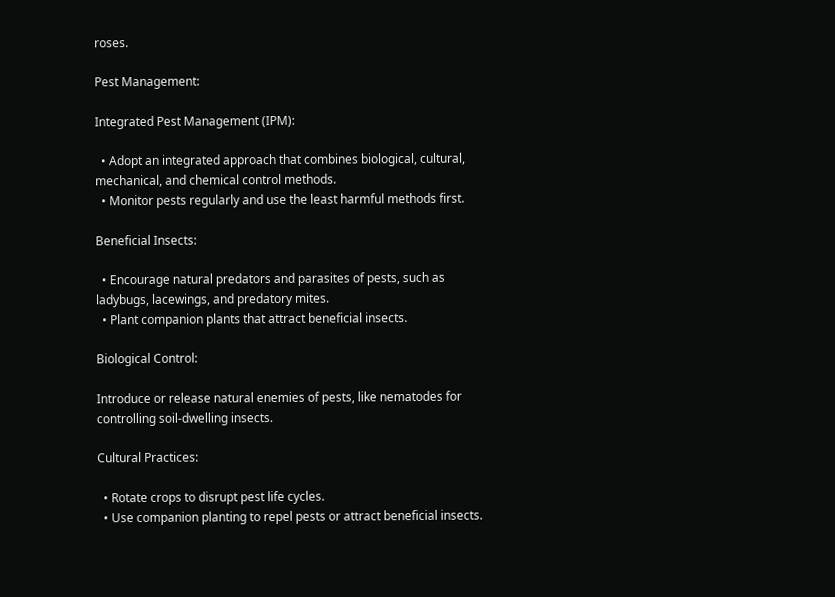roses.

Pest Management:

Integrated Pest Management (IPM):

  • Adopt an integrated approach that combines biological, cultural, mechanical, and chemical control methods.
  • Monitor pests regularly and use the least harmful methods first.

Beneficial Insects:

  • Encourage natural predators and parasites of pests, such as ladybugs, lacewings, and predatory mites.
  • Plant companion plants that attract beneficial insects.

Biological Control:

Introduce or release natural enemies of pests, like nematodes for controlling soil-dwelling insects.

Cultural Practices:

  • Rotate crops to disrupt pest life cycles.
  • Use companion planting to repel pests or attract beneficial insects.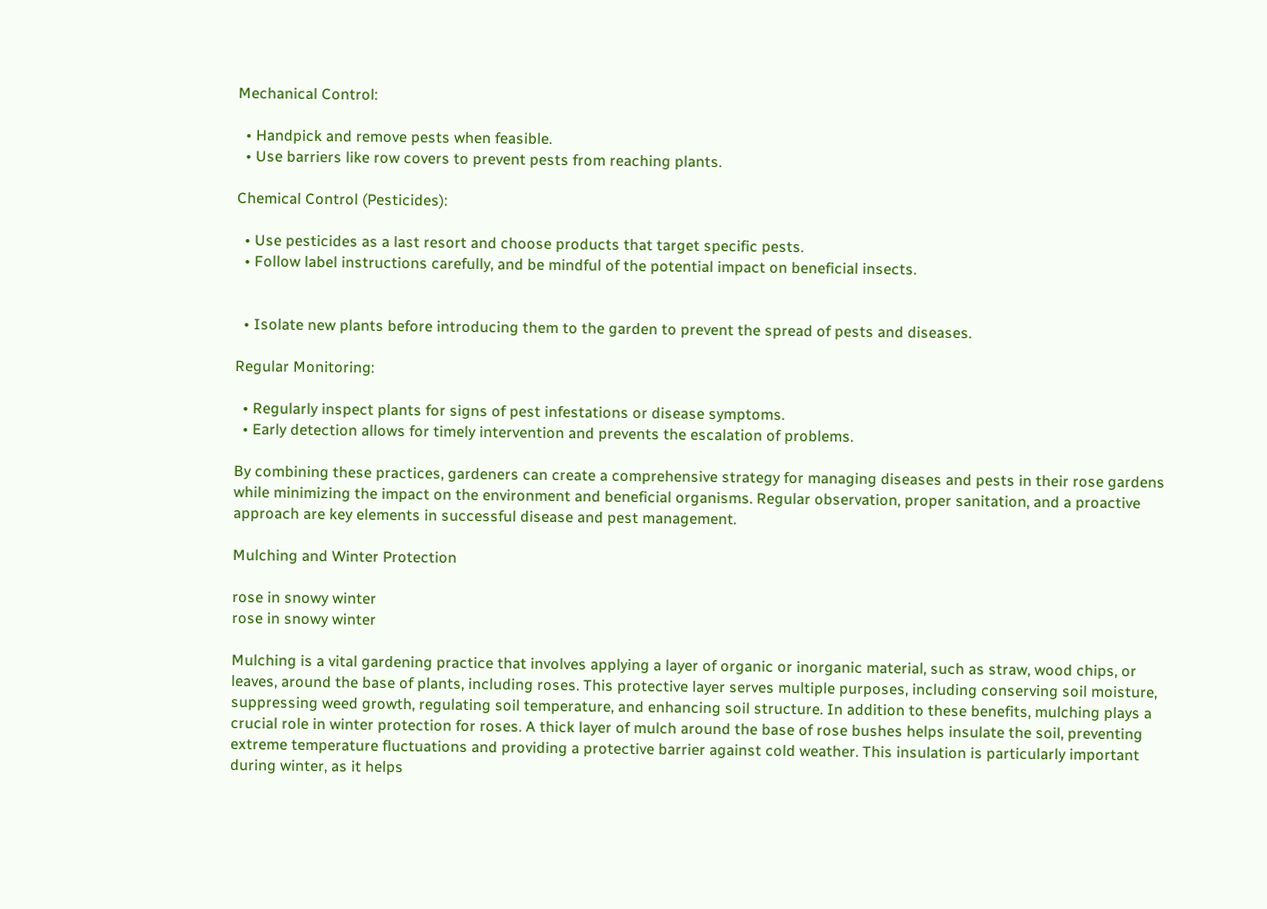Mechanical Control:

  • Handpick and remove pests when feasible.
  • Use barriers like row covers to prevent pests from reaching plants.

Chemical Control (Pesticides):

  • Use pesticides as a last resort and choose products that target specific pests.
  • Follow label instructions carefully, and be mindful of the potential impact on beneficial insects.


  • Isolate new plants before introducing them to the garden to prevent the spread of pests and diseases.

Regular Monitoring:

  • Regularly inspect plants for signs of pest infestations or disease symptoms.
  • Early detection allows for timely intervention and prevents the escalation of problems.

By combining these practices, gardeners can create a comprehensive strategy for managing diseases and pests in their rose gardens while minimizing the impact on the environment and beneficial organisms. Regular observation, proper sanitation, and a proactive approach are key elements in successful disease and pest management.

Mulching and Winter Protection

rose in snowy winter
rose in snowy winter

Mulching is a vital gardening practice that involves applying a layer of organic or inorganic material, such as straw, wood chips, or leaves, around the base of plants, including roses. This protective layer serves multiple purposes, including conserving soil moisture, suppressing weed growth, regulating soil temperature, and enhancing soil structure. In addition to these benefits, mulching plays a crucial role in winter protection for roses. A thick layer of mulch around the base of rose bushes helps insulate the soil, preventing extreme temperature fluctuations and providing a protective barrier against cold weather. This insulation is particularly important during winter, as it helps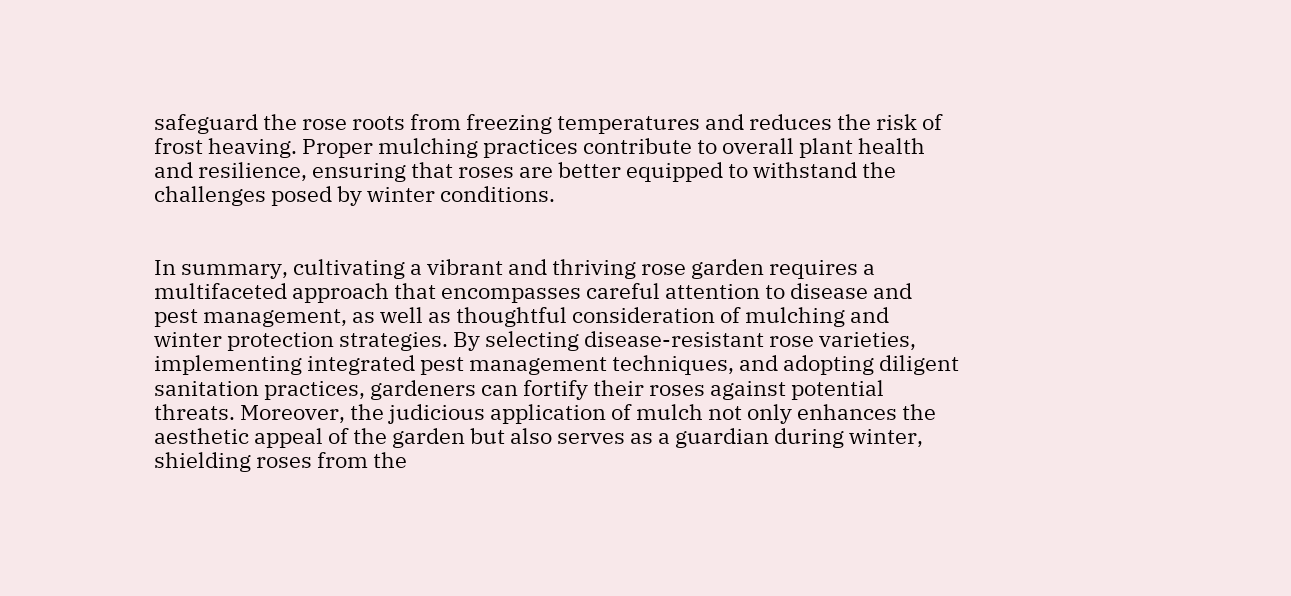safeguard the rose roots from freezing temperatures and reduces the risk of frost heaving. Proper mulching practices contribute to overall plant health and resilience, ensuring that roses are better equipped to withstand the challenges posed by winter conditions.


In summary, cultivating a vibrant and thriving rose garden requires a multifaceted approach that encompasses careful attention to disease and pest management, as well as thoughtful consideration of mulching and winter protection strategies. By selecting disease-resistant rose varieties, implementing integrated pest management techniques, and adopting diligent sanitation practices, gardeners can fortify their roses against potential threats. Moreover, the judicious application of mulch not only enhances the aesthetic appeal of the garden but also serves as a guardian during winter, shielding roses from the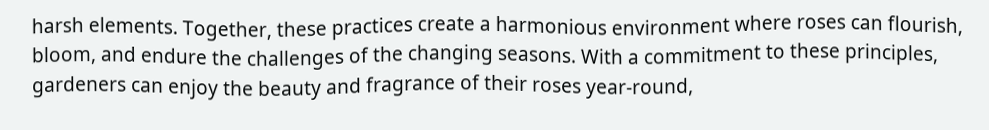harsh elements. Together, these practices create a harmonious environment where roses can flourish, bloom, and endure the challenges of the changing seasons. With a commitment to these principles, gardeners can enjoy the beauty and fragrance of their roses year-round,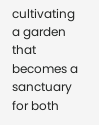cultivating a garden that becomes a sanctuary for both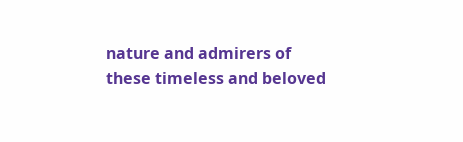nature and admirers of these timeless and beloved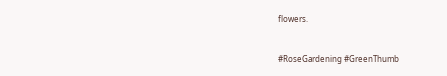flowers.


#RoseGardening #GreenThumb